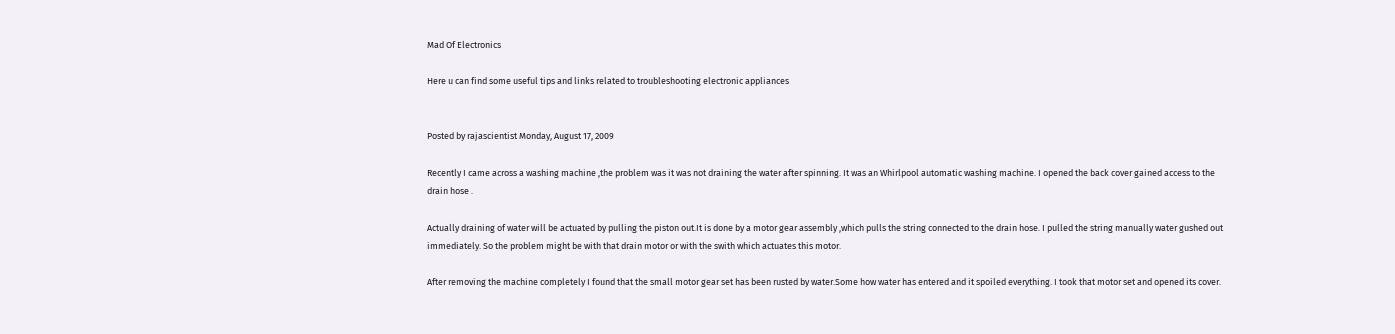Mad Of Electronics

Here u can find some useful tips and links related to troubleshooting electronic appliances


Posted by rajascientist Monday, August 17, 2009

Recently I came across a washing machine ,the problem was it was not draining the water after spinning. It was an Whirlpool automatic washing machine. I opened the back cover gained access to the drain hose .

Actually draining of water will be actuated by pulling the piston out.It is done by a motor gear assembly ,which pulls the string connected to the drain hose. I pulled the string manually water gushed out immediately. So the problem might be with that drain motor or with the swith which actuates this motor.

After removing the machine completely I found that the small motor gear set has been rusted by water.Some how water has entered and it spoiled everything. I took that motor set and opened its cover.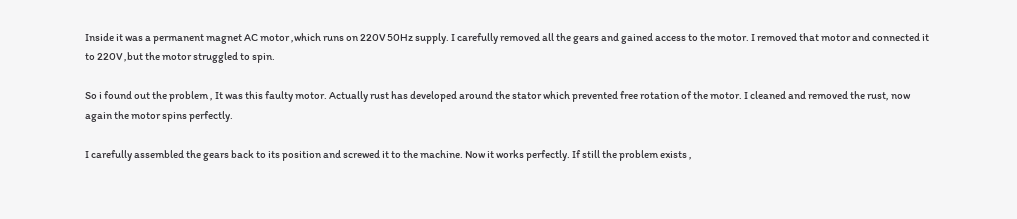Inside it was a permanent magnet AC motor ,which runs on 220V 50Hz supply. I carefully removed all the gears and gained access to the motor. I removed that motor and connected it to 220V ,but the motor struggled to spin.

So i found out the problem , It was this faulty motor. Actually rust has developed around the stator which prevented free rotation of the motor. I cleaned and removed the rust, now again the motor spins perfectly.

I carefully assembled the gears back to its position and screwed it to the machine. Now it works perfectly. If still the problem exists ,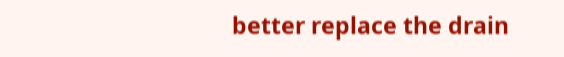better replace the drain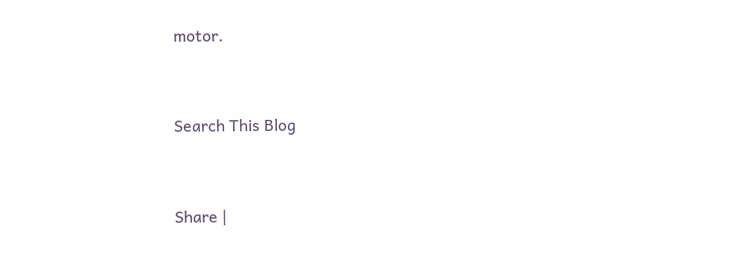motor.


Search This Blog


Share |